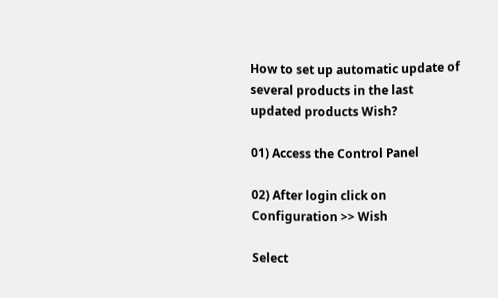How to set up automatic update of several products in the last updated products Wish?

01) Access the Control Panel

02) After login click on Configuration >> Wish

Select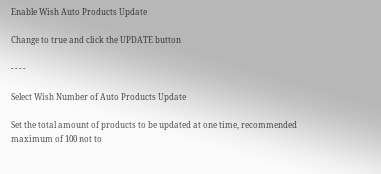Enable Wish Auto Products Update

Change to true and click the UPDATE button

- - - -

Select Wish Number of Auto Products Update

Set the total amount of products to be updated at one time, recommended maximum of 100 not to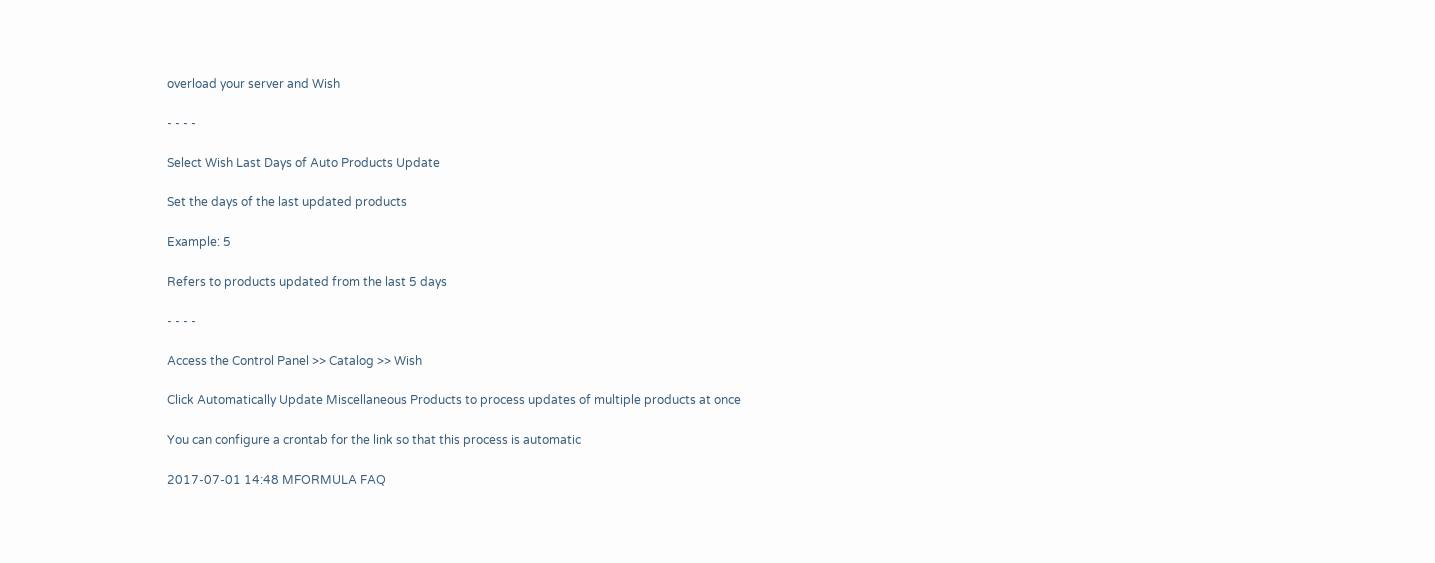overload your server and Wish

- - - -

Select Wish Last Days of Auto Products Update

Set the days of the last updated products

Example: 5

Refers to products updated from the last 5 days

- - - -

Access the Control Panel >> Catalog >> Wish

Click Automatically Update Miscellaneous Products to process updates of multiple products at once

You can configure a crontab for the link so that this process is automatic

2017-07-01 14:48 MFORMULA FAQ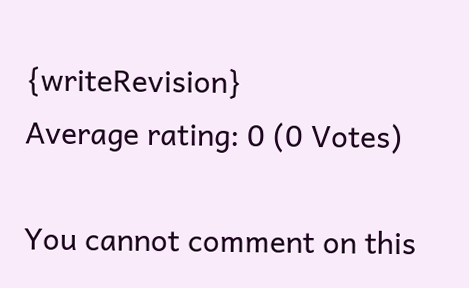{writeRevision}
Average rating: 0 (0 Votes)

You cannot comment on this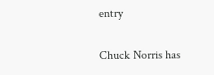entry

Chuck Norris has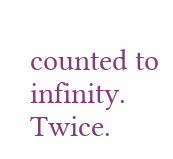counted to infinity. Twice.